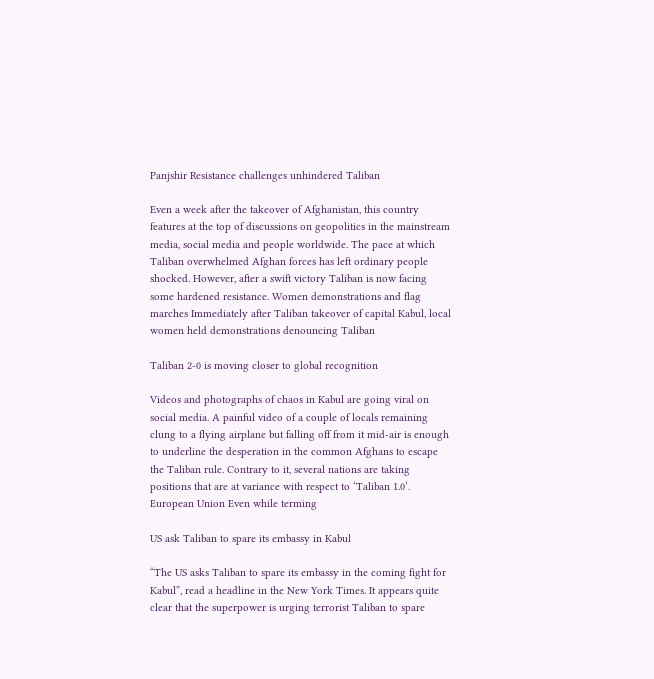Panjshir Resistance challenges unhindered Taliban

Even a week after the takeover of Afghanistan, this country features at the top of discussions on geopolitics in the mainstream media, social media and people worldwide. The pace at which Taliban overwhelmed Afghan forces has left ordinary people shocked. However, after a swift victory Taliban is now facing some hardened resistance. Women demonstrations and flag marches Immediately after Taliban takeover of capital Kabul, local women held demonstrations denouncing Taliban

Taliban 2-0 is moving closer to global recognition

Videos and photographs of chaos in Kabul are going viral on social media. A painful video of a couple of locals remaining clung to a flying airplane but falling off from it mid-air is enough to underline the desperation in the common Afghans to escape the Taliban rule. Contrary to it, several nations are taking positions that are at variance with respect to ‘Taliban 1.0’. European Union Even while terming

US ask Taliban to spare its embassy in Kabul

“The US asks Taliban to spare its embassy in the coming fight for Kabul”, read a headline in the New York Times. It appears quite clear that the superpower is urging terrorist Taliban to spare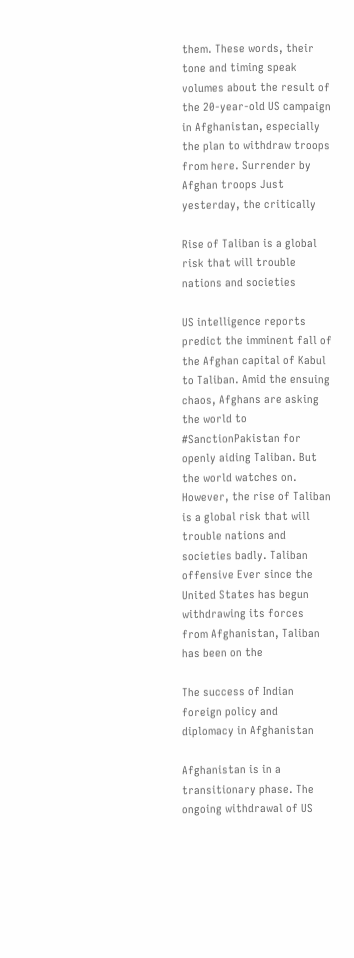them. These words, their tone and timing speak volumes about the result of the 20-year-old US campaign in Afghanistan, especially the plan to withdraw troops from here. Surrender by Afghan troops Just yesterday, the critically

Rise of Taliban is a global risk that will trouble nations and societies

US intelligence reports predict the imminent fall of the Afghan capital of Kabul to Taliban. Amid the ensuing chaos, Afghans are asking the world to #SanctionPakistan for openly aiding Taliban. But the world watches on. However, the rise of Taliban is a global risk that will trouble nations and societies badly. Taliban offensive Ever since the United States has begun withdrawing its forces from Afghanistan, Taliban has been on the

The success of Indian foreign policy and diplomacy in Afghanistan

Afghanistan is in a transitionary phase. The ongoing withdrawal of US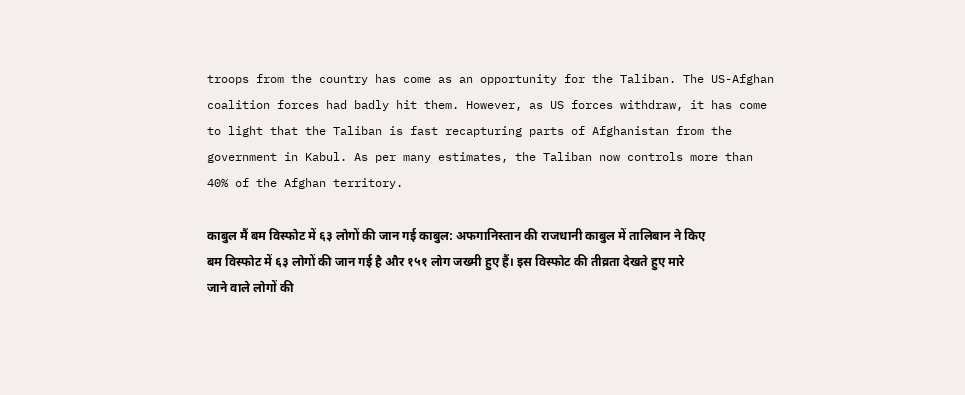troops from the country has come as an opportunity for the Taliban. The US-Afghan coalition forces had badly hit them. However, as US forces withdraw, it has come to light that the Taliban is fast recapturing parts of Afghanistan from the government in Kabul. As per many estimates, the Taliban now controls more than 40% of the Afghan territory.

काबुल मैं बम विस्फोट में ६३ लोगों की जान गई काबुल: अफगानिस्तान की राजधानी काबुल में तालिबान ने किए बम विस्फोट में ६३ लोगों की जान गई है और १५१ लोग जख्मी हुए हैं। इस विस्फोट की तीव्रता देखते हुए मारे जाने वाले लोगों की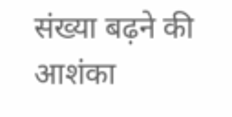संख्या बढ़ने की आशंका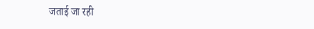जताई जा रही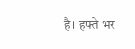है। हफ्ते भर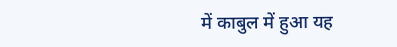में काबुल में हुआ यह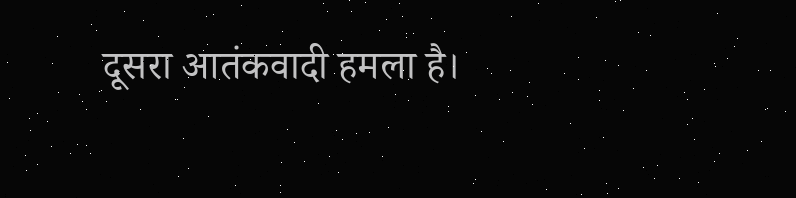दूसरा आतंकवादी हमला है।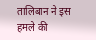तालिबान ने इस हमले की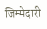जिम्मेदारी